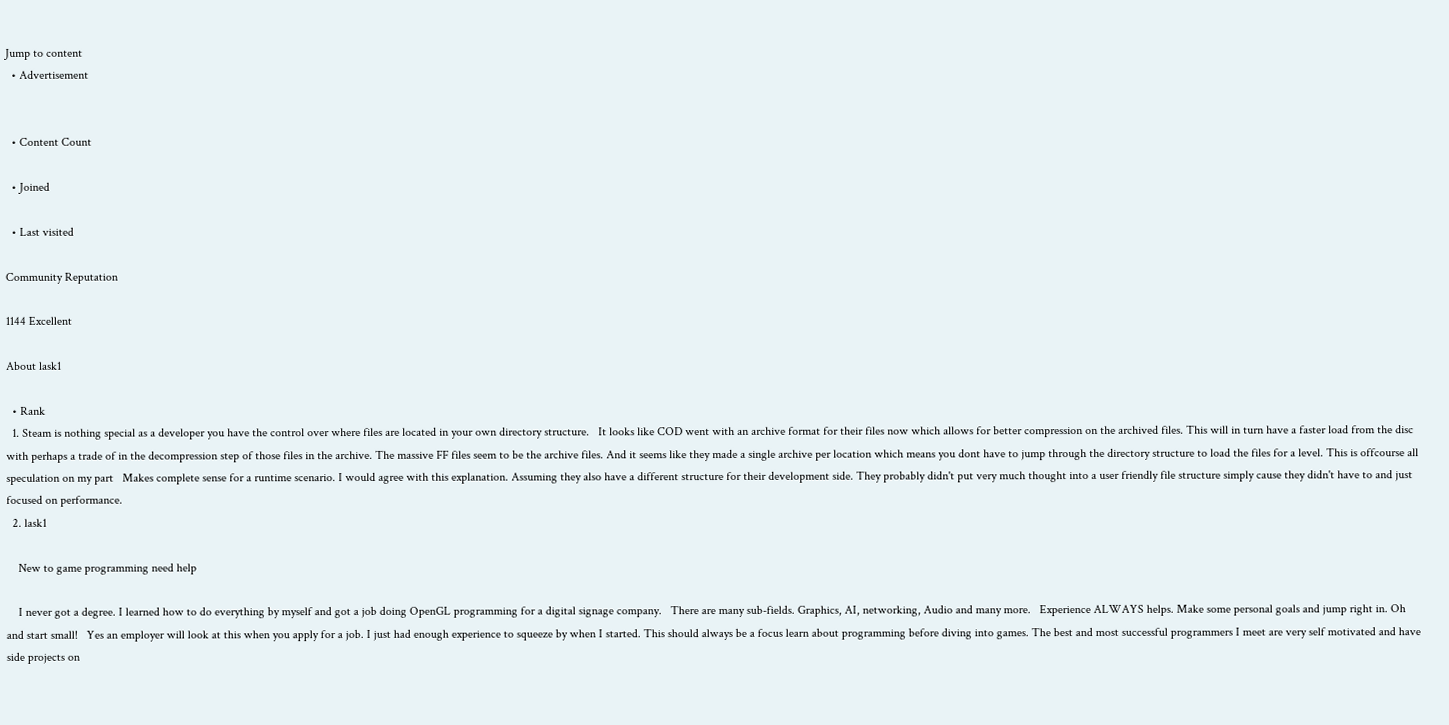Jump to content
  • Advertisement


  • Content Count

  • Joined

  • Last visited

Community Reputation

1144 Excellent

About lask1

  • Rank
  1. Steam is nothing special as a developer you have the control over where files are located in your own directory structure.   It looks like COD went with an archive format for their files now which allows for better compression on the archived files. This will in turn have a faster load from the disc with perhaps a trade of in the decompression step of those files in the archive. The massive FF files seem to be the archive files. And it seems like they made a single archive per location which means you dont have to jump through the directory structure to load the files for a level. This is offcourse all speculation on my part   Makes complete sense for a runtime scenario. I would agree with this explanation. Assuming they also have a different structure for their development side. They probably didn't put very much thought into a user friendly file structure simply cause they didn't have to and just focused on performance.
  2. lask1

    New to game programming need help

    I never got a degree. I learned how to do everything by myself and got a job doing OpenGL programming for a digital signage company.   There are many sub-fields. Graphics, AI, networking, Audio and many more.   Experience ALWAYS helps. Make some personal goals and jump right in. Oh and start small!   Yes an employer will look at this when you apply for a job. I just had enough experience to squeeze by when I started. This should always be a focus learn about programming before diving into games. The best and most successful programmers I meet are very self motivated and have side projects on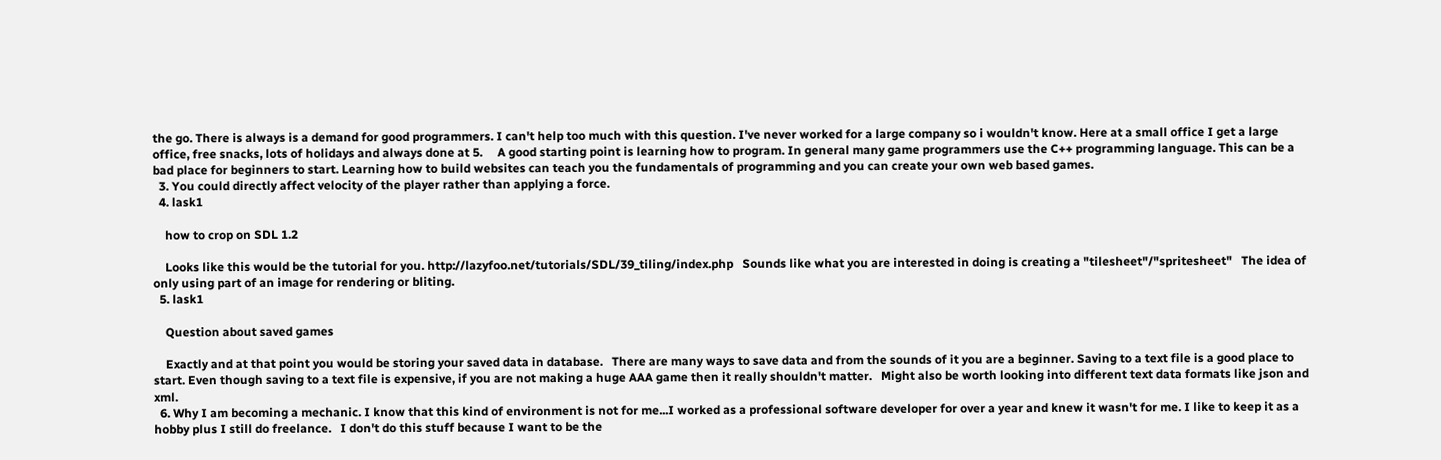the go. There is always is a demand for good programmers. I can't help too much with this question. I've never worked for a large company so i wouldn't know. Here at a small office I get a large office, free snacks, lots of holidays and always done at 5.     A good starting point is learning how to program. In general many game programmers use the C++ programming language. This can be a bad place for beginners to start. Learning how to build websites can teach you the fundamentals of programming and you can create your own web based games.
  3. You could directly affect velocity of the player rather than applying a force.
  4. lask1

    how to crop on SDL 1.2

    Looks like this would be the tutorial for you. http://lazyfoo.net/tutorials/SDL/39_tiling/index.php   Sounds like what you are interested in doing is creating a "tilesheet"/"spritesheet"   The idea of only using part of an image for rendering or bliting.
  5. lask1

    Question about saved games

    Exactly and at that point you would be storing your saved data in database.   There are many ways to save data and from the sounds of it you are a beginner. Saving to a text file is a good place to start. Even though saving to a text file is expensive, if you are not making a huge AAA game then it really shouldn't matter.   Might also be worth looking into different text data formats like json and xml.
  6. Why I am becoming a mechanic. I know that this kind of environment is not for me...I worked as a professional software developer for over a year and knew it wasn't for me. I like to keep it as a hobby plus I still do freelance.   I don't do this stuff because I want to be the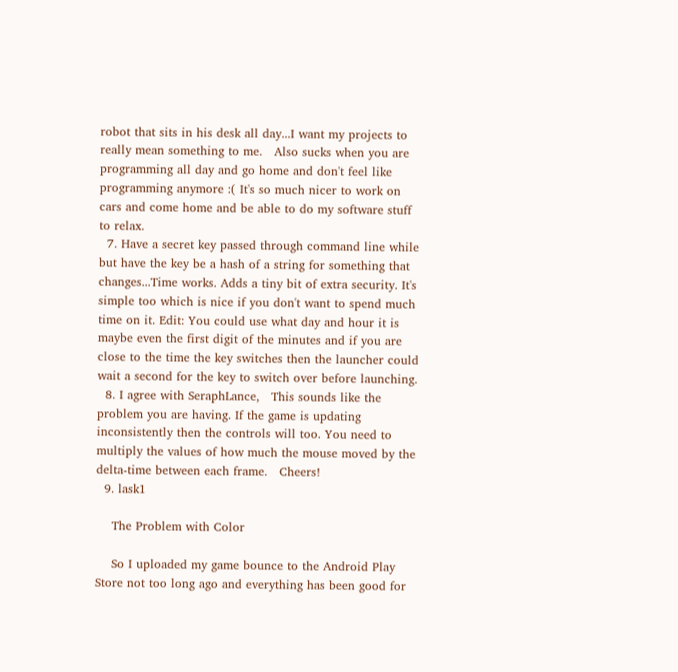robot that sits in his desk all day...I want my projects to really mean something to me.   Also sucks when you are programming all day and go home and don't feel like programming anymore :( It's so much nicer to work on cars and come home and be able to do my software stuff to relax.
  7. Have a secret key passed through command line while but have the key be a hash of a string for something that changes...Time works. Adds a tiny bit of extra security. It's simple too which is nice if you don't want to spend much time on it. Edit: You could use what day and hour it is maybe even the first digit of the minutes and if you are close to the time the key switches then the launcher could wait a second for the key to switch over before launching.
  8. I agree with SeraphLance,   This sounds like the problem you are having. If the game is updating inconsistently then the controls will too. You need to multiply the values of how much the mouse moved by the delta-time between each frame.   Cheers!
  9. lask1

    The Problem with Color

    So I uploaded my game bounce to the Android Play Store not too long ago and everything has been good for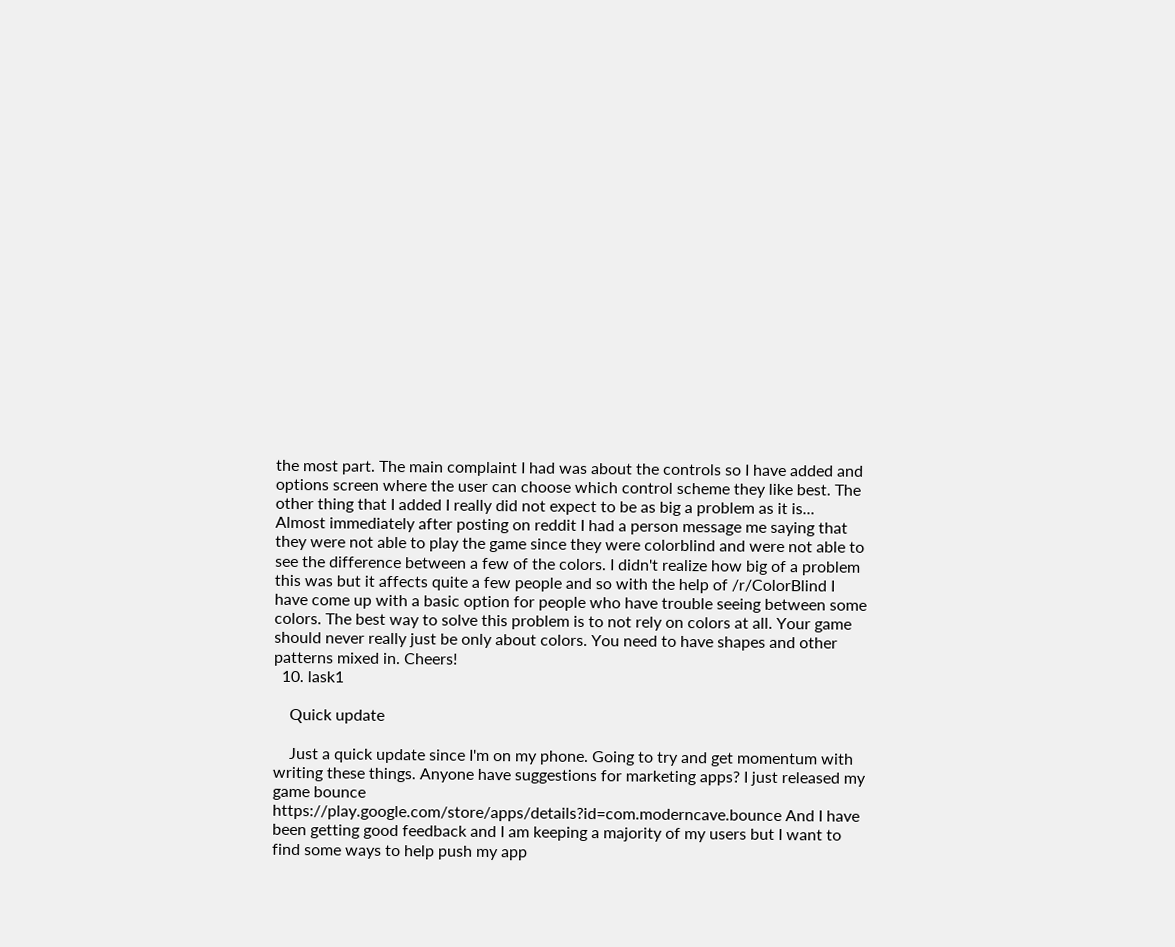the most part. The main complaint I had was about the controls so I have added and options screen where the user can choose which control scheme they like best. The other thing that I added I really did not expect to be as big a problem as it is... Almost immediately after posting on reddit I had a person message me saying that they were not able to play the game since they were colorblind and were not able to see the difference between a few of the colors. I didn't realize how big of a problem this was but it affects quite a few people and so with the help of /r/ColorBlind I have come up with a basic option for people who have trouble seeing between some colors. The best way to solve this problem is to not rely on colors at all. Your game should never really just be only about colors. You need to have shapes and other patterns mixed in. Cheers!
  10. lask1

    Quick update

    Just a quick update since I'm on my phone. Going to try and get momentum with writing these things. Anyone have suggestions for marketing apps? I just released my game bounce https://play.google.com/store/apps/details?id=com.moderncave.bounce And I have been getting good feedback and I am keeping a majority of my users but I want to find some ways to help push my app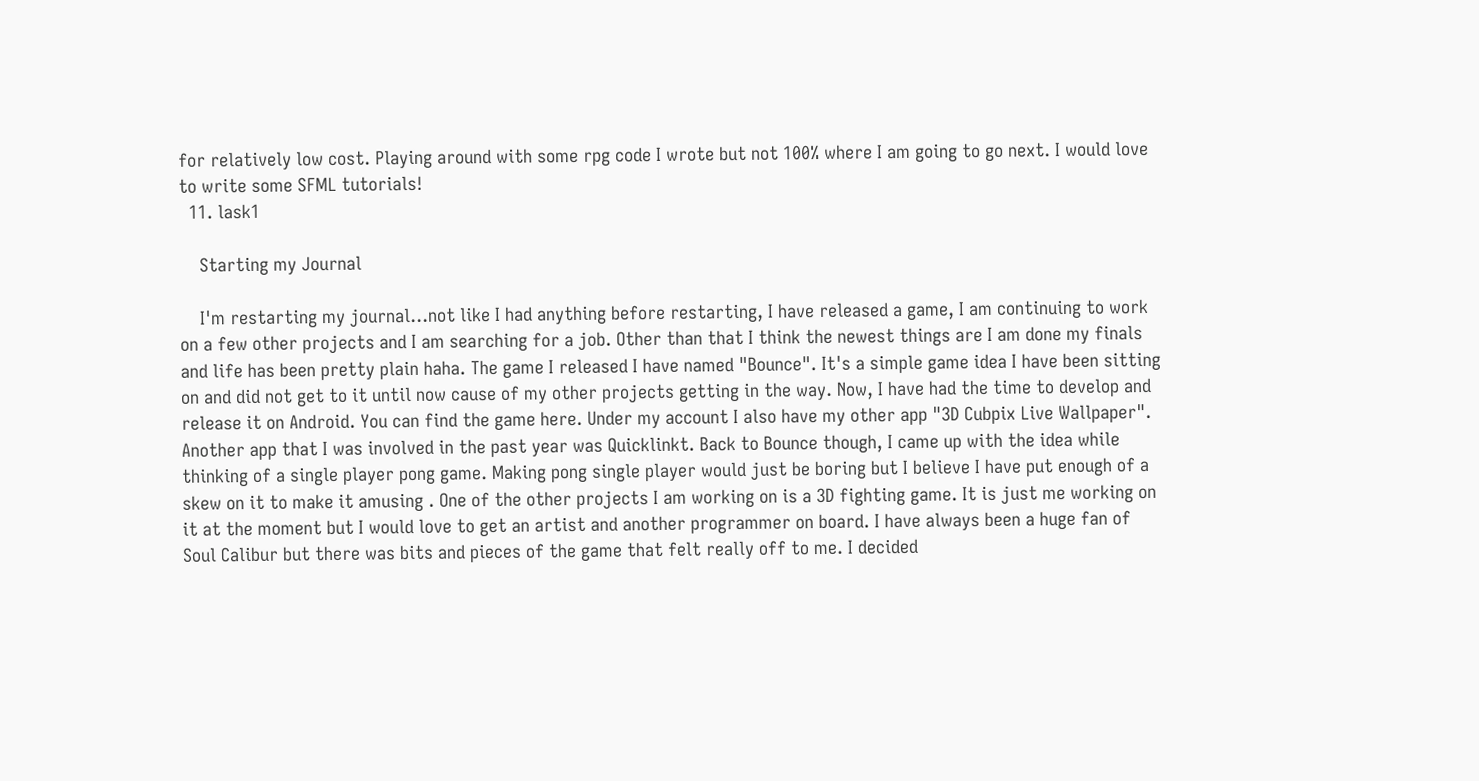for relatively low cost. Playing around with some rpg code I wrote but not 100% where I am going to go next. I would love to write some SFML tutorials!
  11. lask1

    Starting my Journal

    I'm restarting my journal...not like I had anything before restarting, I have released a game, I am continuing to work on a few other projects and I am searching for a job. Other than that I think the newest things are I am done my finals and life has been pretty plain haha. The game I released I have named "Bounce". It's a simple game idea I have been sitting on and did not get to it until now cause of my other projects getting in the way. Now, I have had the time to develop and release it on Android. You can find the game here. Under my account I also have my other app "3D Cubpix Live Wallpaper". Another app that I was involved in the past year was Quicklinkt. Back to Bounce though, I came up with the idea while thinking of a single player pong game. Making pong single player would just be boring but I believe I have put enough of a skew on it to make it amusing . One of the other projects I am working on is a 3D fighting game. It is just me working on it at the moment but I would love to get an artist and another programmer on board. I have always been a huge fan of Soul Calibur but there was bits and pieces of the game that felt really off to me. I decided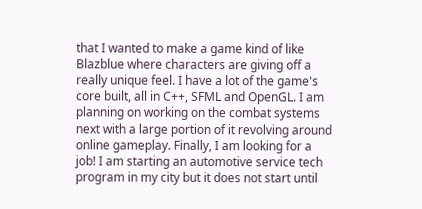that I wanted to make a game kind of like Blazblue where characters are giving off a really unique feel. I have a lot of the game's core built, all in C++, SFML and OpenGL. I am planning on working on the combat systems next with a large portion of it revolving around online gameplay. Finally, I am looking for a job! I am starting an automotive service tech program in my city but it does not start until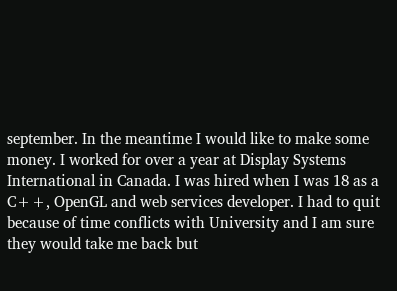september. In the meantime I would like to make some money. I worked for over a year at Display Systems International in Canada. I was hired when I was 18 as a C++, OpenGL and web services developer. I had to quit because of time conflicts with University and I am sure they would take me back but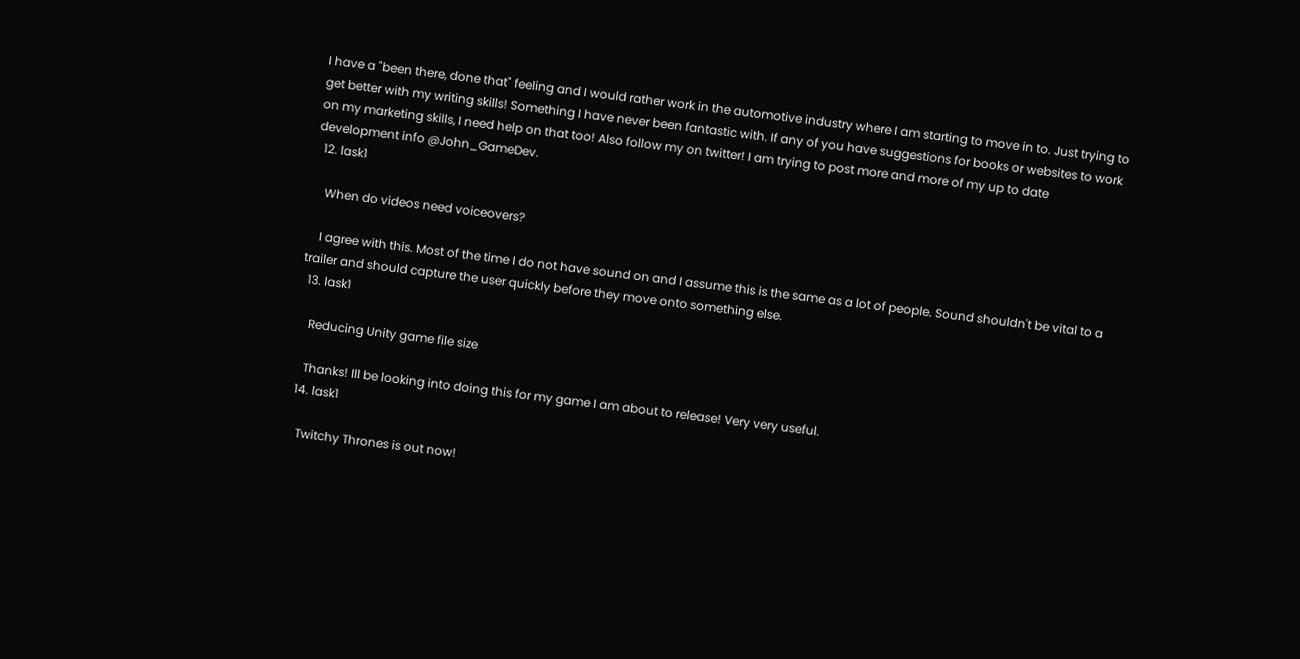I have a "been there, done that" feeling and I would rather work in the automotive industry where I am starting to move in to. Just trying to get better with my writing skills! Something I have never been fantastic with. If any of you have suggestions for books or websites to work on my marketing skills, I need help on that too! Also follow my on twitter! I am trying to post more and more of my up to date development info @John_GameDev.
  12. lask1

    When do videos need voiceovers?

    I agree with this. Most of the time I do not have sound on and I assume this is the same as a lot of people. Sound shouldn't be vital to a trailer and should capture the user quickly before they move onto something else.
  13. lask1

    Reducing Unity game file size

    Thanks! Ill be looking into doing this for my game I am about to release! Very very useful.
  14. lask1

    Twitchy Thrones is out now!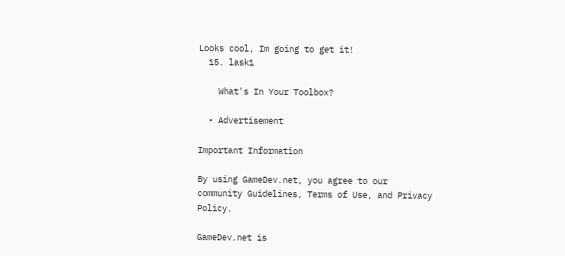Looks cool, Im going to get it!
  15. lask1

    What's In Your Toolbox?

  • Advertisement

Important Information

By using GameDev.net, you agree to our community Guidelines, Terms of Use, and Privacy Policy.

GameDev.net is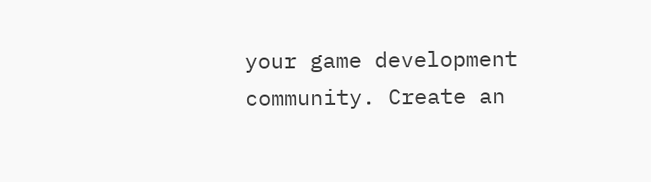your game development community. Create an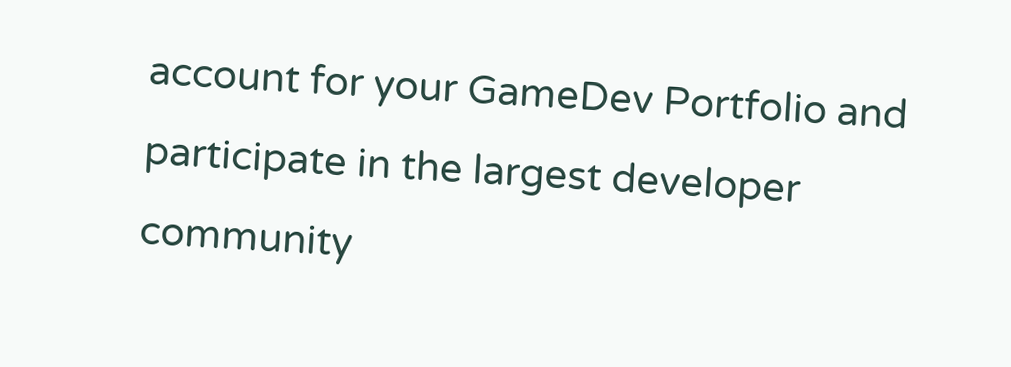account for your GameDev Portfolio and participate in the largest developer community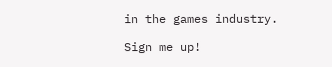in the games industry.

Sign me up!